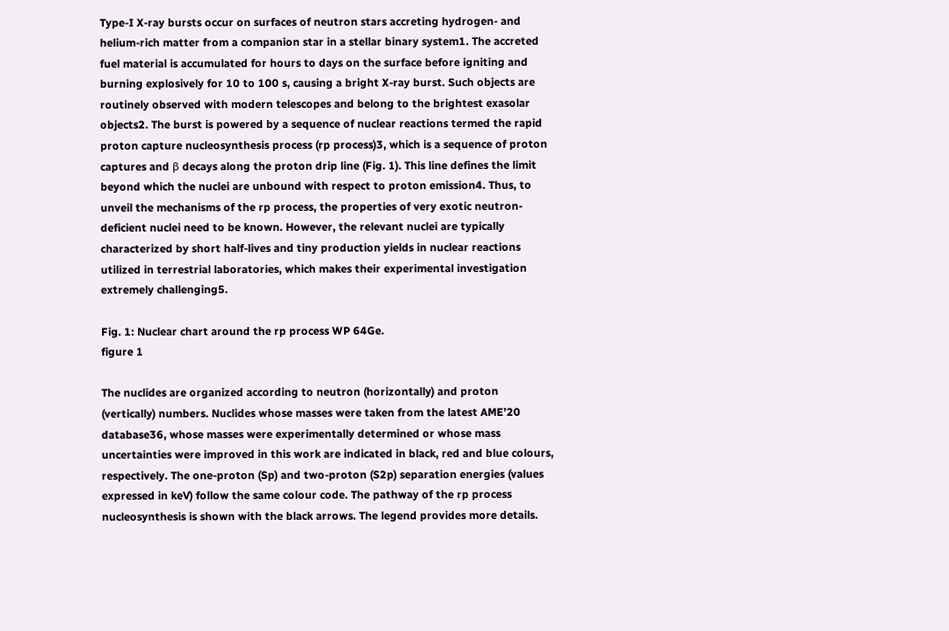Type-I X-ray bursts occur on surfaces of neutron stars accreting hydrogen- and helium-rich matter from a companion star in a stellar binary system1. The accreted fuel material is accumulated for hours to days on the surface before igniting and burning explosively for 10 to 100 s, causing a bright X-ray burst. Such objects are routinely observed with modern telescopes and belong to the brightest exasolar objects2. The burst is powered by a sequence of nuclear reactions termed the rapid proton capture nucleosynthesis process (rp process)3, which is a sequence of proton captures and β decays along the proton drip line (Fig. 1). This line defines the limit beyond which the nuclei are unbound with respect to proton emission4. Thus, to unveil the mechanisms of the rp process, the properties of very exotic neutron-deficient nuclei need to be known. However, the relevant nuclei are typically characterized by short half-lives and tiny production yields in nuclear reactions utilized in terrestrial laboratories, which makes their experimental investigation extremely challenging5.

Fig. 1: Nuclear chart around the rp process WP 64Ge.
figure 1

The nuclides are organized according to neutron (horizontally) and proton (vertically) numbers. Nuclides whose masses were taken from the latest AME’20 database36, whose masses were experimentally determined or whose mass uncertainties were improved in this work are indicated in black, red and blue colours, respectively. The one-proton (Sp) and two-proton (S2p) separation energies (values expressed in keV) follow the same colour code. The pathway of the rp process nucleosynthesis is shown with the black arrows. The legend provides more details.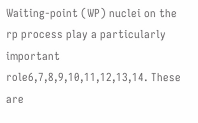Waiting-point (WP) nuclei on the rp process play a particularly important role6,7,8,9,10,11,12,13,14. These are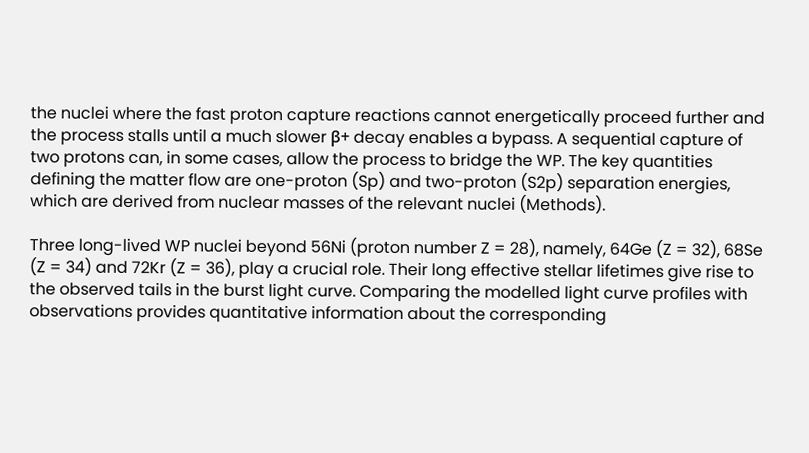the nuclei where the fast proton capture reactions cannot energetically proceed further and the process stalls until a much slower β+ decay enables a bypass. A sequential capture of two protons can, in some cases, allow the process to bridge the WP. The key quantities defining the matter flow are one-proton (Sp) and two-proton (S2p) separation energies, which are derived from nuclear masses of the relevant nuclei (Methods).

Three long-lived WP nuclei beyond 56Ni (proton number Z = 28), namely, 64Ge (Z = 32), 68Se (Z = 34) and 72Kr (Z = 36), play a crucial role. Their long effective stellar lifetimes give rise to the observed tails in the burst light curve. Comparing the modelled light curve profiles with observations provides quantitative information about the corresponding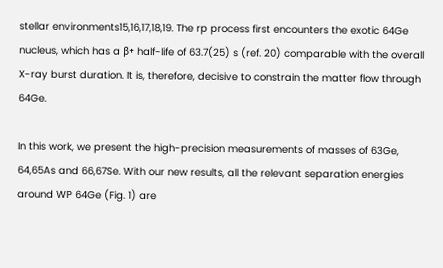stellar environments15,16,17,18,19. The rp process first encounters the exotic 64Ge nucleus, which has a β+ half-life of 63.7(25) s (ref. 20) comparable with the overall X-ray burst duration. It is, therefore, decisive to constrain the matter flow through 64Ge.

In this work, we present the high-precision measurements of masses of 63Ge, 64,65As and 66,67Se. With our new results, all the relevant separation energies around WP 64Ge (Fig. 1) are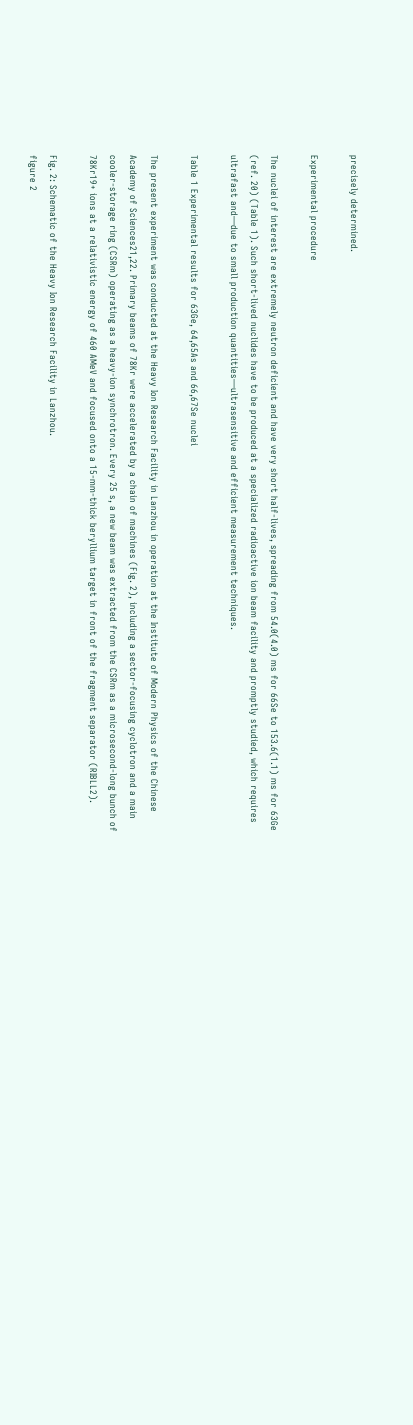precisely determined.

Experimental procedure

The nuclei of interest are extremely neutron deficient and have very short half-lives, spreading from 54.0(4.0) ms for 66Se to 153.6(1.1) ms for 63Ge (ref. 20) (Table 1). Such short-lived nuclides have to be produced at a specialized radioactive ion beam facility and promptly studied, which requires ultrafast and—due to small production quantities—ultrasensitive and efficient measurement techniques.

Table 1 Experimental results for 63Ge, 64,65As and 66,67Se nuclei

The present experiment was conducted at the Heavy Ion Research Facility in Lanzhou in operation at the Institute of Modern Physics of the Chinese Academy of Sciences21,22. Primary beams of 78Kr were accelerated by a chain of machines (Fig. 2), including a sector-focusing cyclotron and a main cooler-storage ring (CSRm) operating as a heavy-ion synchrotron. Every 25 s, a new beam was extracted from the CSRm as a microsecond-long bunch of 78Kr19+ ions at a relativistic energy of 460 AMeV and focused onto a 15-mm-thick beryllium target in front of the fragment separator (RIBLL2).

Fig. 2: Schematic of the Heavy Ion Research Facility in Lanzhou.
figure 2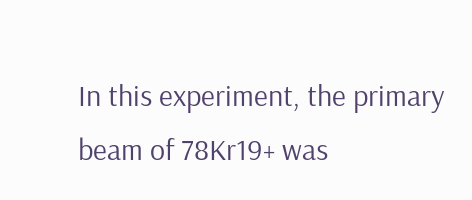In this experiment, the primary beam of 78Kr19+ was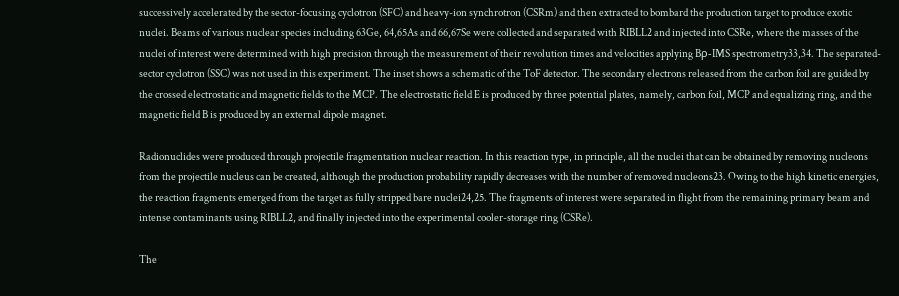successively accelerated by the sector-focusing cyclotron (SFC) and heavy-ion synchrotron (CSRm) and then extracted to bombard the production target to produce exotic nuclei. Beams of various nuclear species including 63Ge, 64,65As and 66,67Se were collected and separated with RIBLL2 and injected into CSRe, where the masses of the nuclei of interest were determined with high precision through the measurement of their revolution times and velocities applying Bρ-IMS spectrometry33,34. The separated-sector cyclotron (SSC) was not used in this experiment. The inset shows a schematic of the ToF detector. The secondary electrons released from the carbon foil are guided by the crossed electrostatic and magnetic fields to the MCP. The electrostatic field E is produced by three potential plates, namely, carbon foil, MCP and equalizing ring, and the magnetic field B is produced by an external dipole magnet.

Radionuclides were produced through projectile fragmentation nuclear reaction. In this reaction type, in principle, all the nuclei that can be obtained by removing nucleons from the projectile nucleus can be created, although the production probability rapidly decreases with the number of removed nucleons23. Owing to the high kinetic energies, the reaction fragments emerged from the target as fully stripped bare nuclei24,25. The fragments of interest were separated in flight from the remaining primary beam and intense contaminants using RIBLL2, and finally injected into the experimental cooler-storage ring (CSRe).

The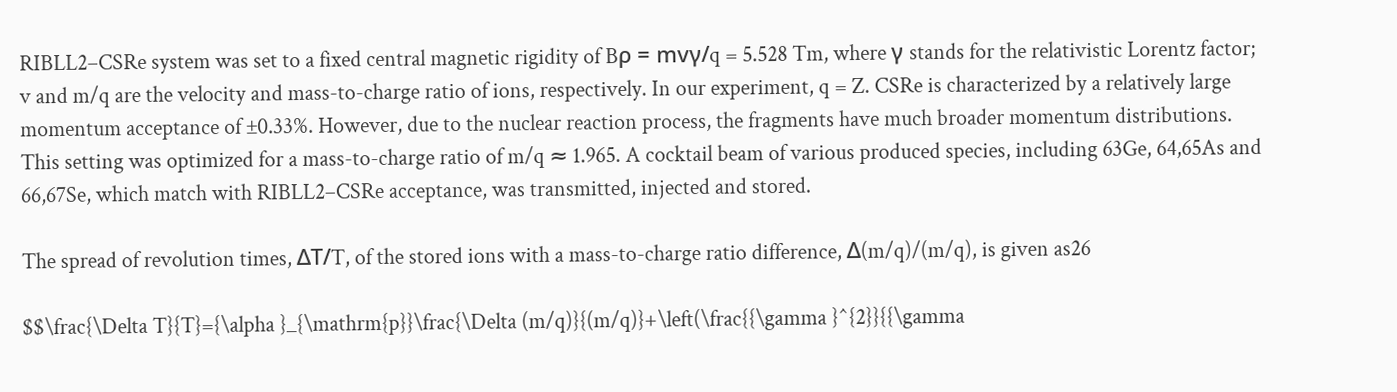RIBLL2–CSRe system was set to a fixed central magnetic rigidity of Bρ = mvγ/q = 5.528 Tm, where γ stands for the relativistic Lorentz factor; v and m/q are the velocity and mass-to-charge ratio of ions, respectively. In our experiment, q = Z. CSRe is characterized by a relatively large momentum acceptance of ±0.33%. However, due to the nuclear reaction process, the fragments have much broader momentum distributions. This setting was optimized for a mass-to-charge ratio of m/q ≈ 1.965. A cocktail beam of various produced species, including 63Ge, 64,65As and 66,67Se, which match with RIBLL2–CSRe acceptance, was transmitted, injected and stored.

The spread of revolution times, ΔT/T, of the stored ions with a mass-to-charge ratio difference, Δ(m/q)/(m/q), is given as26

$$\frac{\Delta T}{T}={\alpha }_{\mathrm{p}}\frac{\Delta (m/q)}{(m/q)}+\left(\frac{{\gamma }^{2}}{{\gamma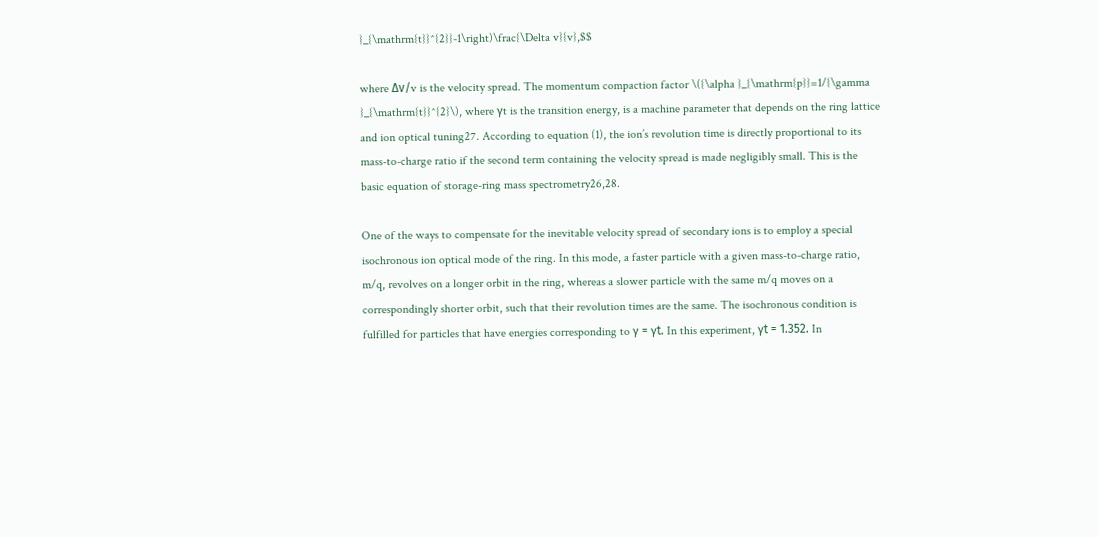}_{\mathrm{t}}^{2}}-1\right)\frac{\Delta v}{v},$$

where Δv/v is the velocity spread. The momentum compaction factor \({\alpha }_{\mathrm{p}}=1/{\gamma }_{\mathrm{t}}^{2}\), where γt is the transition energy, is a machine parameter that depends on the ring lattice and ion optical tuning27. According to equation (1), the ion’s revolution time is directly proportional to its mass-to-charge ratio if the second term containing the velocity spread is made negligibly small. This is the basic equation of storage-ring mass spectrometry26,28.

One of the ways to compensate for the inevitable velocity spread of secondary ions is to employ a special isochronous ion optical mode of the ring. In this mode, a faster particle with a given mass-to-charge ratio, m/q, revolves on a longer orbit in the ring, whereas a slower particle with the same m/q moves on a correspondingly shorter orbit, such that their revolution times are the same. The isochronous condition is fulfilled for particles that have energies corresponding to γ = γt. In this experiment, γt = 1.352. In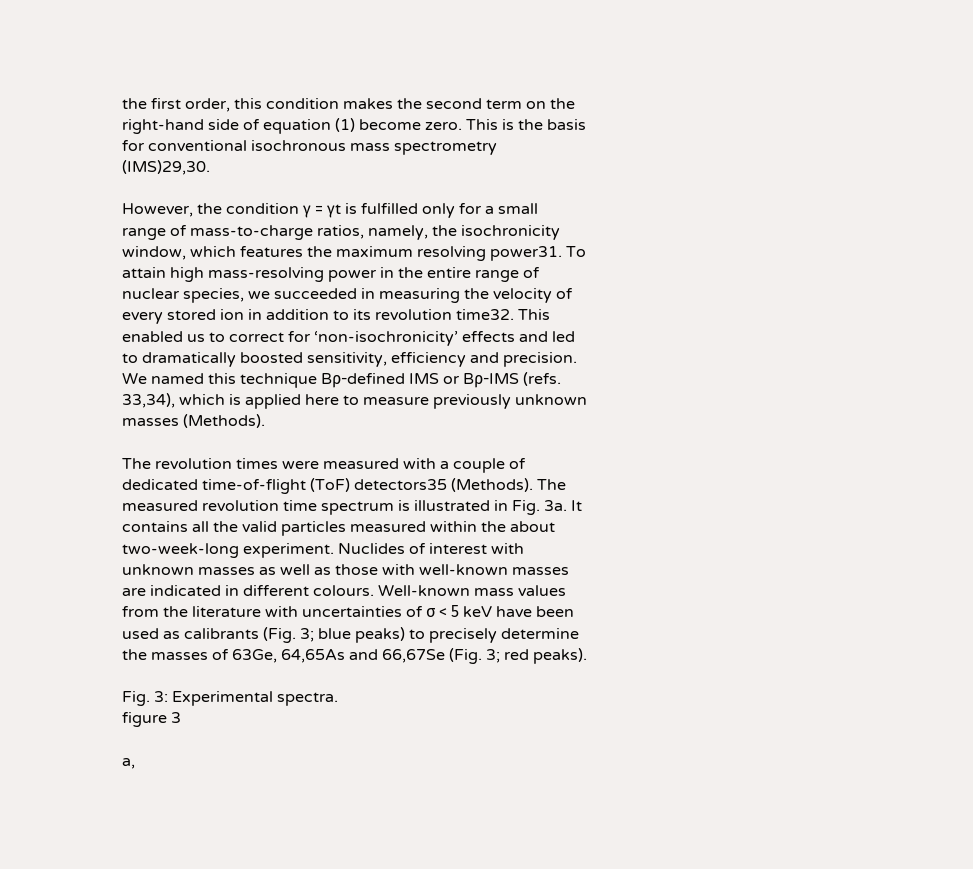the first order, this condition makes the second term on the right-hand side of equation (1) become zero. This is the basis for conventional isochronous mass spectrometry (IMS)29,30.

However, the condition γ = γt is fulfilled only for a small range of mass-to-charge ratios, namely, the isochronicity window, which features the maximum resolving power31. To attain high mass-resolving power in the entire range of nuclear species, we succeeded in measuring the velocity of every stored ion in addition to its revolution time32. This enabled us to correct for ‘non-isochronicity’ effects and led to dramatically boosted sensitivity, efficiency and precision. We named this technique Bρ-defined IMS or Bρ-IMS (refs. 33,34), which is applied here to measure previously unknown masses (Methods).

The revolution times were measured with a couple of dedicated time-of-flight (ToF) detectors35 (Methods). The measured revolution time spectrum is illustrated in Fig. 3a. It contains all the valid particles measured within the about two-week-long experiment. Nuclides of interest with unknown masses as well as those with well-known masses are indicated in different colours. Well-known mass values from the literature with uncertainties of σ < 5 keV have been used as calibrants (Fig. 3; blue peaks) to precisely determine the masses of 63Ge, 64,65As and 66,67Se (Fig. 3; red peaks).

Fig. 3: Experimental spectra.
figure 3

a,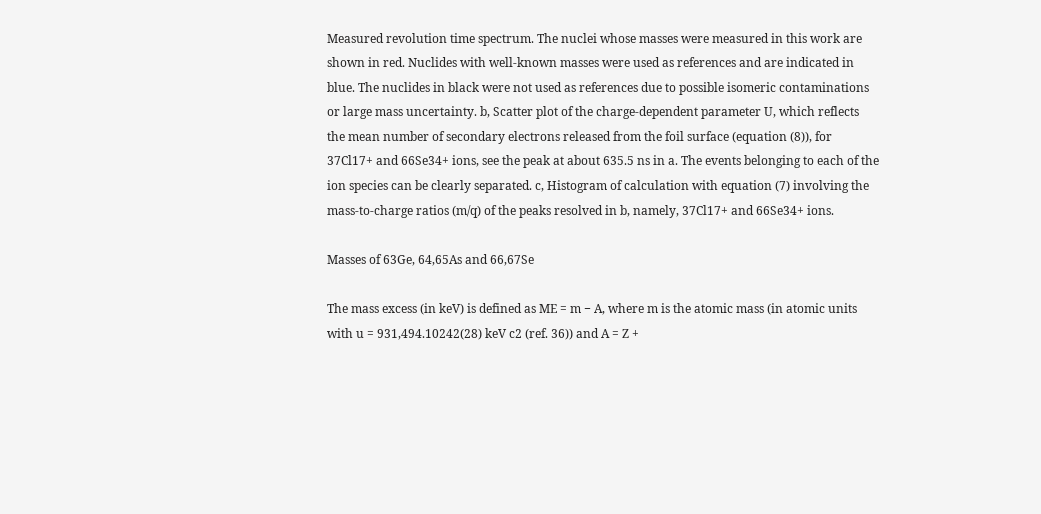Measured revolution time spectrum. The nuclei whose masses were measured in this work are shown in red. Nuclides with well-known masses were used as references and are indicated in blue. The nuclides in black were not used as references due to possible isomeric contaminations or large mass uncertainty. b, Scatter plot of the charge-dependent parameter U, which reflects the mean number of secondary electrons released from the foil surface (equation (8)), for 37Cl17+ and 66Se34+ ions, see the peak at about 635.5 ns in a. The events belonging to each of the ion species can be clearly separated. c, Histogram of calculation with equation (7) involving the mass-to-charge ratios (m/q) of the peaks resolved in b, namely, 37Cl17+ and 66Se34+ ions.

Masses of 63Ge, 64,65As and 66,67Se

The mass excess (in keV) is defined as ME = m − A, where m is the atomic mass (in atomic units with u = 931,494.10242(28) keV c2 (ref. 36)) and A = Z +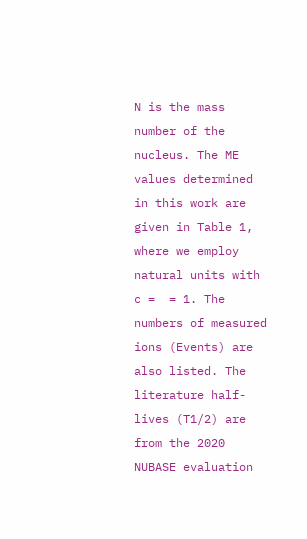N is the mass number of the nucleus. The ME values determined in this work are given in Table 1, where we employ natural units with c =  = 1. The numbers of measured ions (Events) are also listed. The literature half-lives (T1/2) are from the 2020 NUBASE evaluation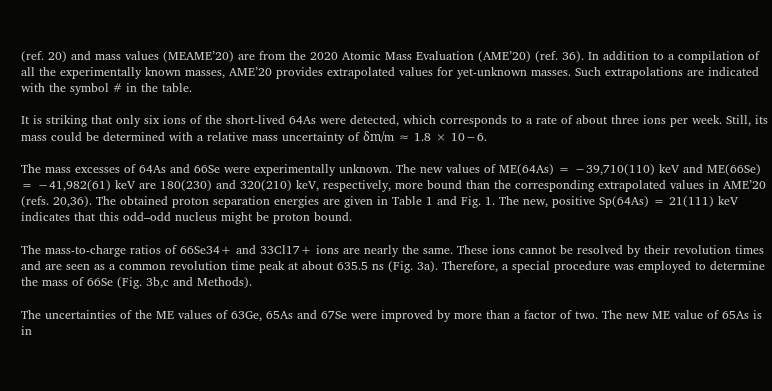(ref. 20) and mass values (MEAME’20) are from the 2020 Atomic Mass Evaluation (AME’20) (ref. 36). In addition to a compilation of all the experimentally known masses, AME’20 provides extrapolated values for yet-unknown masses. Such extrapolations are indicated with the symbol # in the table.

It is striking that only six ions of the short-lived 64As were detected, which corresponds to a rate of about three ions per week. Still, its mass could be determined with a relative mass uncertainty of δm/m ≈ 1.8 × 10−6.

The mass excesses of 64As and 66Se were experimentally unknown. The new values of ME(64As) = −39,710(110) keV and ME(66Se) = −41,982(61) keV are 180(230) and 320(210) keV, respectively, more bound than the corresponding extrapolated values in AME’20 (refs. 20,36). The obtained proton separation energies are given in Table 1 and Fig. 1. The new, positive Sp(64As) = 21(111) keV indicates that this odd–odd nucleus might be proton bound.

The mass-to-charge ratios of 66Se34+ and 33Cl17+ ions are nearly the same. These ions cannot be resolved by their revolution times and are seen as a common revolution time peak at about 635.5 ns (Fig. 3a). Therefore, a special procedure was employed to determine the mass of 66Se (Fig. 3b,c and Methods).

The uncertainties of the ME values of 63Ge, 65As and 67Se were improved by more than a factor of two. The new ME value of 65As is in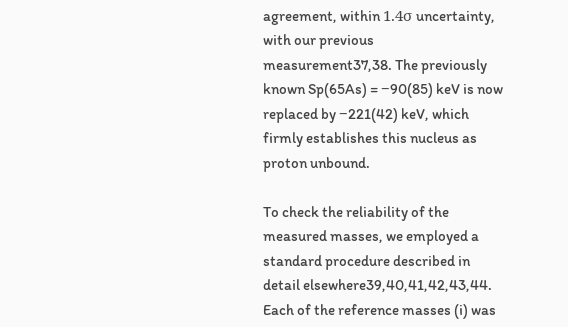agreement, within 1.4σ uncertainty, with our previous measurement37,38. The previously known Sp(65As) = −90(85) keV is now replaced by −221(42) keV, which firmly establishes this nucleus as proton unbound.

To check the reliability of the measured masses, we employed a standard procedure described in detail elsewhere39,40,41,42,43,44. Each of the reference masses (i) was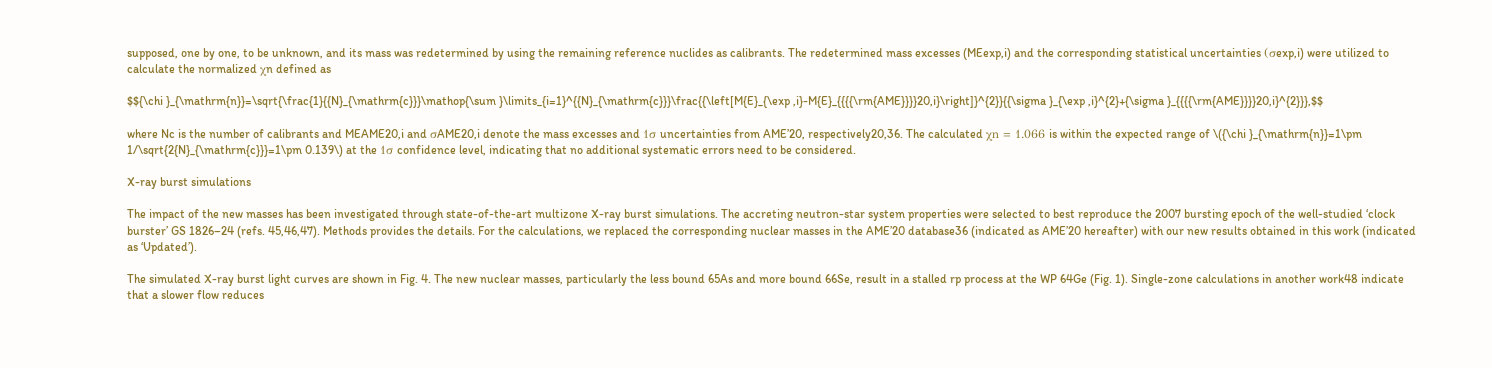supposed, one by one, to be unknown, and its mass was redetermined by using the remaining reference nuclides as calibrants. The redetermined mass excesses (MEexp,i) and the corresponding statistical uncertainties (σexp,i) were utilized to calculate the normalized χn defined as

$${\chi }_{\mathrm{n}}=\sqrt{\frac{1}{{N}_{\mathrm{c}}}\mathop{\sum }\limits_{i=1}^{{N}_{\mathrm{c}}}\frac{{\left[M{E}_{\exp ,i}-M{E}_{{{{\rm{AME}}}}20,i}\right]}^{2}}{{\sigma }_{\exp ,i}^{2}+{\sigma }_{{{{\rm{AME}}}}20,i}^{2}}},$$

where Nc is the number of calibrants and MEAME20,i and σAME20,i denote the mass excesses and 1σ uncertainties from AME’20, respectively20,36. The calculated χn = 1.066 is within the expected range of \({\chi }_{\mathrm{n}}=1\pm 1/\sqrt{2{N}_{\mathrm{c}}}=1\pm 0.139\) at the 1σ confidence level, indicating that no additional systematic errors need to be considered.

X-ray burst simulations

The impact of the new masses has been investigated through state-of-the-art multizone X-ray burst simulations. The accreting neutron-star system properties were selected to best reproduce the 2007 bursting epoch of the well-studied ‘clock burster’ GS 1826–24 (refs. 45,46,47). Methods provides the details. For the calculations, we replaced the corresponding nuclear masses in the AME’20 database36 (indicated as AME’20 hereafter) with our new results obtained in this work (indicated as ‘Updated’).

The simulated X-ray burst light curves are shown in Fig. 4. The new nuclear masses, particularly the less bound 65As and more bound 66Se, result in a stalled rp process at the WP 64Ge (Fig. 1). Single-zone calculations in another work48 indicate that a slower flow reduces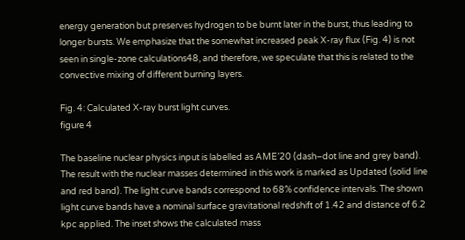energy generation but preserves hydrogen to be burnt later in the burst, thus leading to longer bursts. We emphasize that the somewhat increased peak X-ray flux (Fig. 4) is not seen in single-zone calculations48, and therefore, we speculate that this is related to the convective mixing of different burning layers.

Fig. 4: Calculated X-ray burst light curves.
figure 4

The baseline nuclear physics input is labelled as AME’20 (dash–dot line and grey band). The result with the nuclear masses determined in this work is marked as Updated (solid line and red band). The light curve bands correspond to 68% confidence intervals. The shown light curve bands have a nominal surface gravitational redshift of 1.42 and distance of 6.2 kpc applied. The inset shows the calculated mass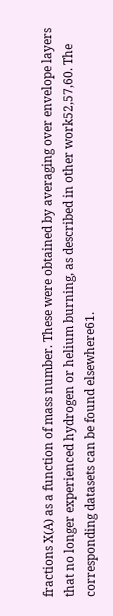fractions X(A) as a function of mass number. These were obtained by averaging over envelope layers that no longer experienced hydrogen or helium burning, as described in other work52,57,60. The corresponding datasets can be found elsewhere61.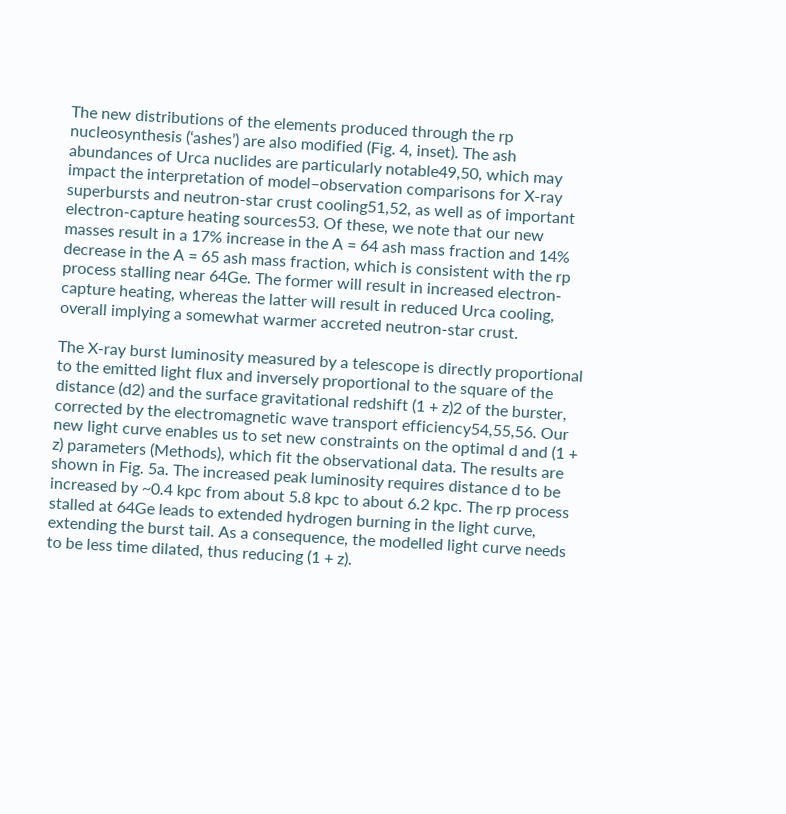The new distributions of the elements produced through the rp nucleosynthesis (‘ashes’) are also modified (Fig. 4, inset). The ash abundances of Urca nuclides are particularly notable49,50, which may impact the interpretation of model–observation comparisons for X-ray superbursts and neutron-star crust cooling51,52, as well as of important electron-capture heating sources53. Of these, we note that our new masses result in a 17% increase in the A = 64 ash mass fraction and 14% decrease in the A = 65 ash mass fraction, which is consistent with the rp process stalling near 64Ge. The former will result in increased electron-capture heating, whereas the latter will result in reduced Urca cooling, overall implying a somewhat warmer accreted neutron-star crust.

The X-ray burst luminosity measured by a telescope is directly proportional to the emitted light flux and inversely proportional to the square of the distance (d2) and the surface gravitational redshift (1 + z)2 of the burster, corrected by the electromagnetic wave transport efficiency54,55,56. Our new light curve enables us to set new constraints on the optimal d and (1 + z) parameters (Methods), which fit the observational data. The results are shown in Fig. 5a. The increased peak luminosity requires distance d to be increased by ~0.4 kpc from about 5.8 kpc to about 6.2 kpc. The rp process stalled at 64Ge leads to extended hydrogen burning in the light curve, extending the burst tail. As a consequence, the modelled light curve needs to be less time dilated, thus reducing (1 + z).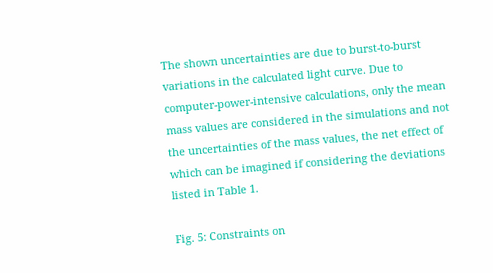The shown uncertainties are due to burst-to-burst variations in the calculated light curve. Due to computer-power-intensive calculations, only the mean mass values are considered in the simulations and not the uncertainties of the mass values, the net effect of which can be imagined if considering the deviations listed in Table 1.

Fig. 5: Constraints on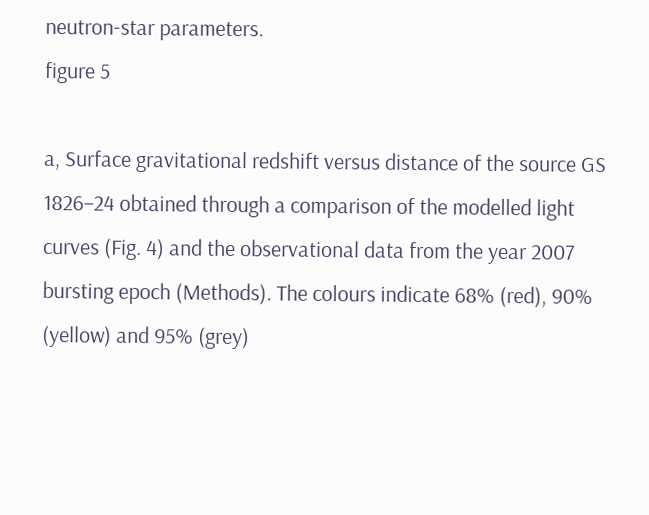neutron-star parameters.
figure 5

a, Surface gravitational redshift versus distance of the source GS 1826–24 obtained through a comparison of the modelled light curves (Fig. 4) and the observational data from the year 2007 bursting epoch (Methods). The colours indicate 68% (red), 90% (yellow) and 95% (grey)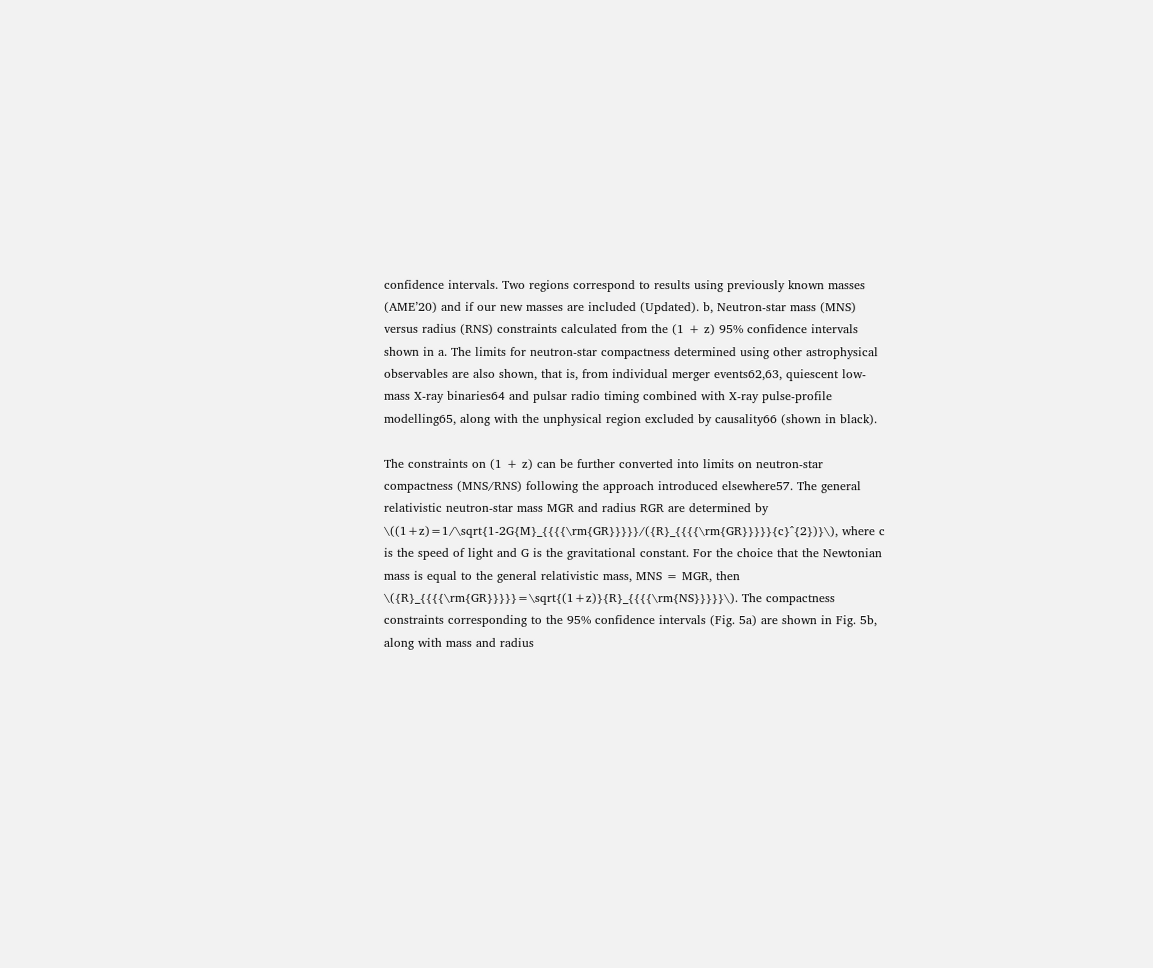confidence intervals. Two regions correspond to results using previously known masses (AME’20) and if our new masses are included (Updated). b, Neutron-star mass (MNS) versus radius (RNS) constraints calculated from the (1 + z) 95% confidence intervals shown in a. The limits for neutron-star compactness determined using other astrophysical observables are also shown, that is, from individual merger events62,63, quiescent low-mass X-ray binaries64 and pulsar radio timing combined with X-ray pulse-profile modelling65, along with the unphysical region excluded by causality66 (shown in black).

The constraints on (1 + z) can be further converted into limits on neutron-star compactness (MNS/RNS) following the approach introduced elsewhere57. The general relativistic neutron-star mass MGR and radius RGR are determined by \((1+z)=1/\sqrt{1-2G{M}_{{{{\rm{GR}}}}}/({R}_{{{{\rm{GR}}}}}{c}^{2})}\), where c is the speed of light and G is the gravitational constant. For the choice that the Newtonian mass is equal to the general relativistic mass, MNS = MGR, then \({R}_{{{{\rm{GR}}}}}=\sqrt{(1+z)}{R}_{{{{\rm{NS}}}}}\). The compactness constraints corresponding to the 95% confidence intervals (Fig. 5a) are shown in Fig. 5b, along with mass and radius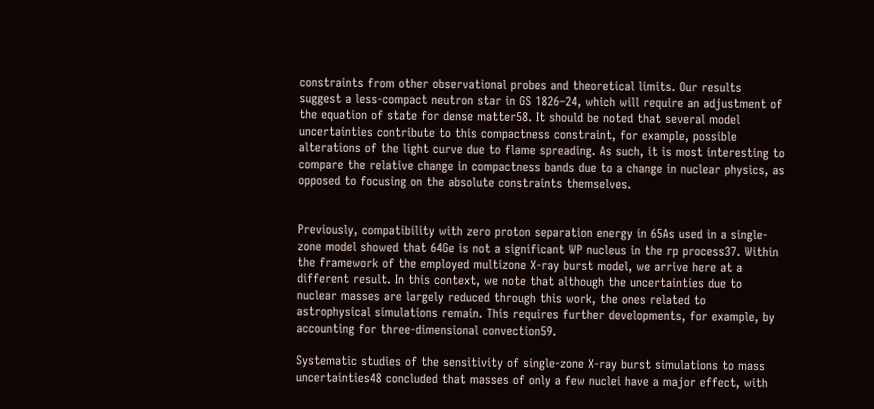constraints from other observational probes and theoretical limits. Our results suggest a less-compact neutron star in GS 1826–24, which will require an adjustment of the equation of state for dense matter58. It should be noted that several model uncertainties contribute to this compactness constraint, for example, possible alterations of the light curve due to flame spreading. As such, it is most interesting to compare the relative change in compactness bands due to a change in nuclear physics, as opposed to focusing on the absolute constraints themselves.


Previously, compatibility with zero proton separation energy in 65As used in a single-zone model showed that 64Ge is not a significant WP nucleus in the rp process37. Within the framework of the employed multizone X-ray burst model, we arrive here at a different result. In this context, we note that although the uncertainties due to nuclear masses are largely reduced through this work, the ones related to astrophysical simulations remain. This requires further developments, for example, by accounting for three-dimensional convection59.

Systematic studies of the sensitivity of single-zone X-ray burst simulations to mass uncertainties48 concluded that masses of only a few nuclei have a major effect, with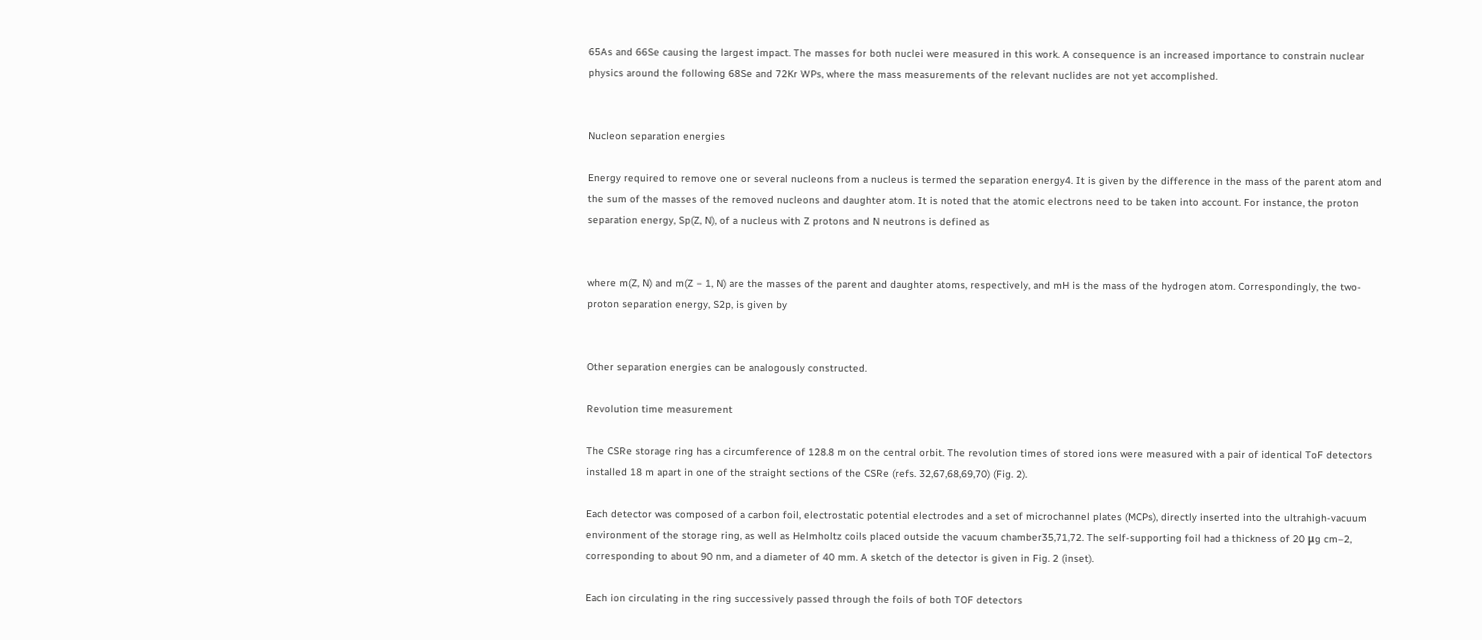65As and 66Se causing the largest impact. The masses for both nuclei were measured in this work. A consequence is an increased importance to constrain nuclear physics around the following 68Se and 72Kr WPs, where the mass measurements of the relevant nuclides are not yet accomplished.


Nucleon separation energies

Energy required to remove one or several nucleons from a nucleus is termed the separation energy4. It is given by the difference in the mass of the parent atom and the sum of the masses of the removed nucleons and daughter atom. It is noted that the atomic electrons need to be taken into account. For instance, the proton separation energy, Sp(Z, N), of a nucleus with Z protons and N neutrons is defined as


where m(Z, N) and m(Z − 1, N) are the masses of the parent and daughter atoms, respectively, and mH is the mass of the hydrogen atom. Correspondingly, the two-proton separation energy, S2p, is given by


Other separation energies can be analogously constructed.

Revolution time measurement

The CSRe storage ring has a circumference of 128.8 m on the central orbit. The revolution times of stored ions were measured with a pair of identical ToF detectors installed 18 m apart in one of the straight sections of the CSRe (refs. 32,67,68,69,70) (Fig. 2).

Each detector was composed of a carbon foil, electrostatic potential electrodes and a set of microchannel plates (MCPs), directly inserted into the ultrahigh-vacuum environment of the storage ring, as well as Helmholtz coils placed outside the vacuum chamber35,71,72. The self-supporting foil had a thickness of 20 μg cm–2, corresponding to about 90 nm, and a diameter of 40 mm. A sketch of the detector is given in Fig. 2 (inset).

Each ion circulating in the ring successively passed through the foils of both TOF detectors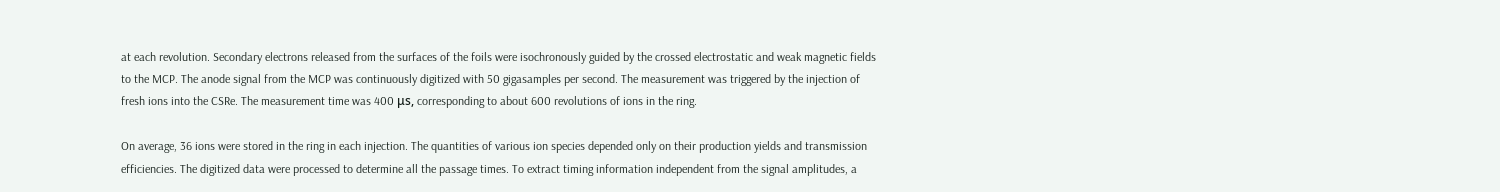at each revolution. Secondary electrons released from the surfaces of the foils were isochronously guided by the crossed electrostatic and weak magnetic fields to the MCP. The anode signal from the MCP was continuously digitized with 50 gigasamples per second. The measurement was triggered by the injection of fresh ions into the CSRe. The measurement time was 400 μs, corresponding to about 600 revolutions of ions in the ring.

On average, 36 ions were stored in the ring in each injection. The quantities of various ion species depended only on their production yields and transmission efficiencies. The digitized data were processed to determine all the passage times. To extract timing information independent from the signal amplitudes, a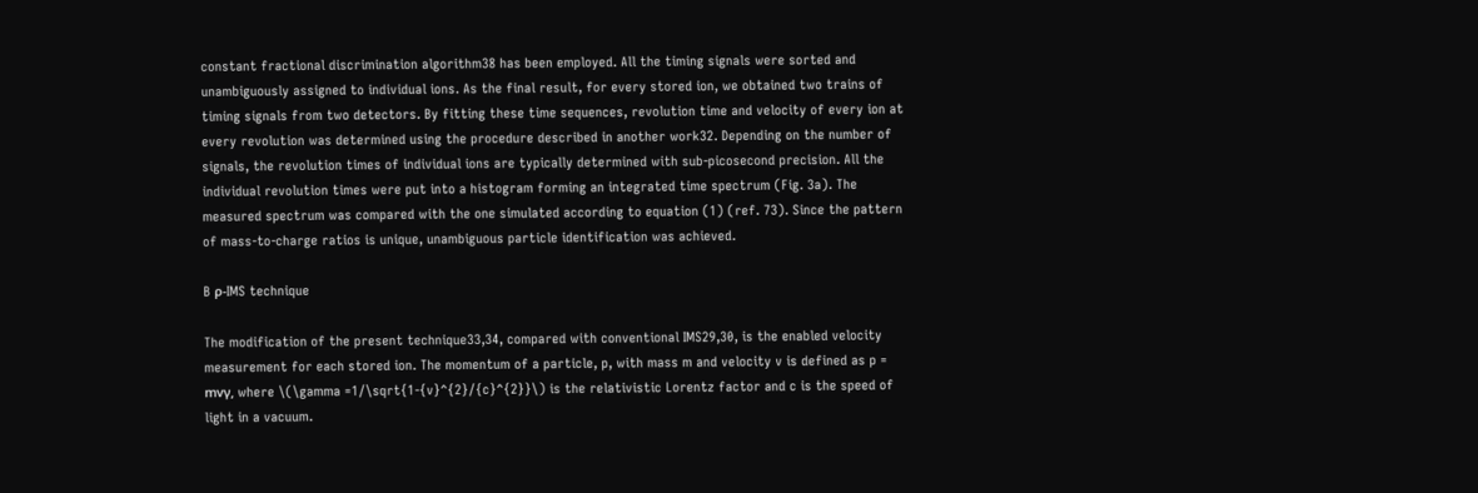constant fractional discrimination algorithm38 has been employed. All the timing signals were sorted and unambiguously assigned to individual ions. As the final result, for every stored ion, we obtained two trains of timing signals from two detectors. By fitting these time sequences, revolution time and velocity of every ion at every revolution was determined using the procedure described in another work32. Depending on the number of signals, the revolution times of individual ions are typically determined with sub-picosecond precision. All the individual revolution times were put into a histogram forming an integrated time spectrum (Fig. 3a). The measured spectrum was compared with the one simulated according to equation (1) (ref. 73). Since the pattern of mass-to-charge ratios is unique, unambiguous particle identification was achieved.

B ρ-IMS technique

The modification of the present technique33,34, compared with conventional IMS29,30, is the enabled velocity measurement for each stored ion. The momentum of a particle, p, with mass m and velocity v is defined as p = mvγ, where \(\gamma =1/\sqrt{1-{v}^{2}/{c}^{2}}\) is the relativistic Lorentz factor and c is the speed of light in a vacuum.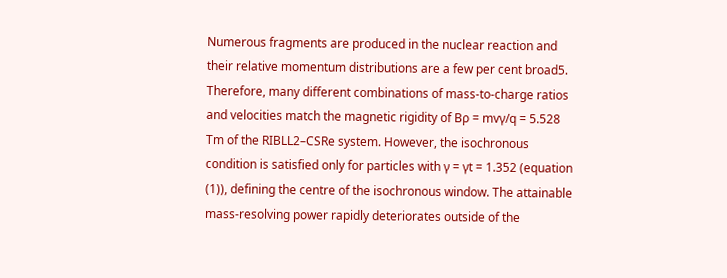Numerous fragments are produced in the nuclear reaction and their relative momentum distributions are a few per cent broad5. Therefore, many different combinations of mass-to-charge ratios and velocities match the magnetic rigidity of Bρ = mvγ/q = 5.528 Tm of the RIBLL2–CSRe system. However, the isochronous condition is satisfied only for particles with γ = γt = 1.352 (equation (1)), defining the centre of the isochronous window. The attainable mass-resolving power rapidly deteriorates outside of the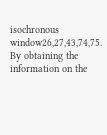isochronous window26,27,43,74,75. By obtaining the information on the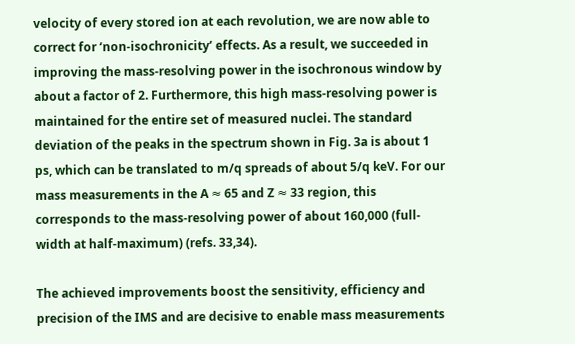velocity of every stored ion at each revolution, we are now able to correct for ‘non-isochronicity’ effects. As a result, we succeeded in improving the mass-resolving power in the isochronous window by about a factor of 2. Furthermore, this high mass-resolving power is maintained for the entire set of measured nuclei. The standard deviation of the peaks in the spectrum shown in Fig. 3a is about 1 ps, which can be translated to m/q spreads of about 5/q keV. For our mass measurements in the A ≈ 65 and Z ≈ 33 region, this corresponds to the mass-resolving power of about 160,000 (full-width at half-maximum) (refs. 33,34).

The achieved improvements boost the sensitivity, efficiency and precision of the IMS and are decisive to enable mass measurements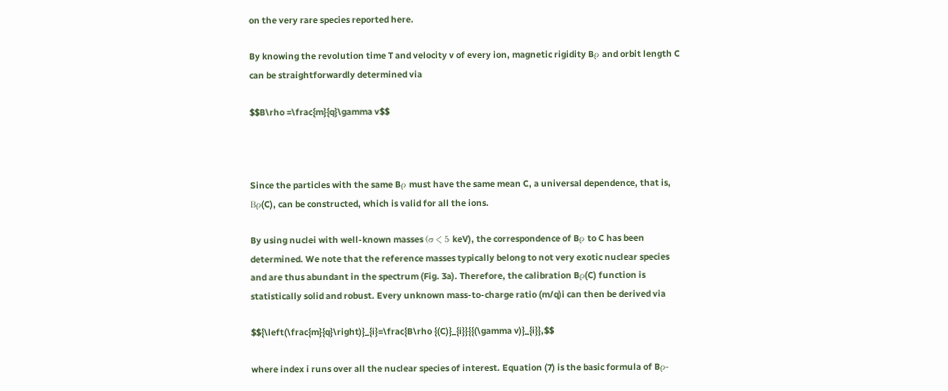on the very rare species reported here.

By knowing the revolution time T and velocity v of every ion, magnetic rigidity Bρ and orbit length C can be straightforwardly determined via

$$B\rho =\frac{m}{q}\gamma v$$



Since the particles with the same Bρ must have the same mean C, a universal dependence, that is, Bρ(C), can be constructed, which is valid for all the ions.

By using nuclei with well-known masses (σ < 5 keV), the correspondence of Bρ to C has been determined. We note that the reference masses typically belong to not very exotic nuclear species and are thus abundant in the spectrum (Fig. 3a). Therefore, the calibration Bρ(C) function is statistically solid and robust. Every unknown mass-to-charge ratio (m/q)i can then be derived via

$${\left(\frac{m}{q}\right)}_{i}=\frac{B\rho {(C)}_{i}}{{(\gamma v)}_{i}},$$

where index i runs over all the nuclear species of interest. Equation (7) is the basic formula of Bρ-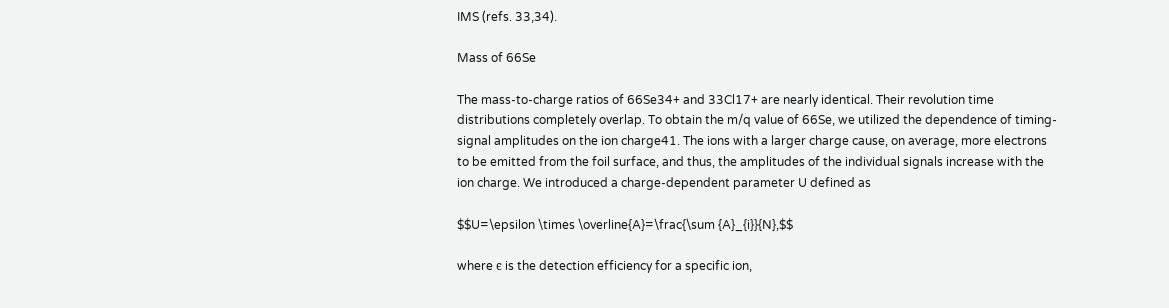IMS (refs. 33,34).

Mass of 66Se

The mass-to-charge ratios of 66Se34+ and 33Cl17+ are nearly identical. Their revolution time distributions completely overlap. To obtain the m/q value of 66Se, we utilized the dependence of timing-signal amplitudes on the ion charge41. The ions with a larger charge cause, on average, more electrons to be emitted from the foil surface, and thus, the amplitudes of the individual signals increase with the ion charge. We introduced a charge-dependent parameter U defined as

$$U=\epsilon \times \overline{A}=\frac{\sum {A}_{i}}{N},$$

where ϵ is the detection efficiency for a specific ion,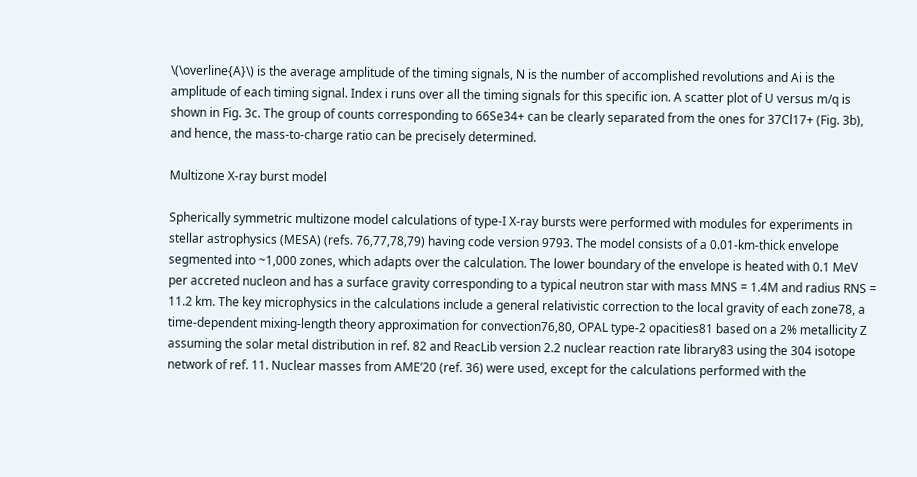\(\overline{A}\) is the average amplitude of the timing signals, N is the number of accomplished revolutions and Ai is the amplitude of each timing signal. Index i runs over all the timing signals for this specific ion. A scatter plot of U versus m/q is shown in Fig. 3c. The group of counts corresponding to 66Se34+ can be clearly separated from the ones for 37Cl17+ (Fig. 3b), and hence, the mass-to-charge ratio can be precisely determined.

Multizone X-ray burst model

Spherically symmetric multizone model calculations of type-I X-ray bursts were performed with modules for experiments in stellar astrophysics (MESA) (refs. 76,77,78,79) having code version 9793. The model consists of a 0.01-km-thick envelope segmented into ~1,000 zones, which adapts over the calculation. The lower boundary of the envelope is heated with 0.1 MeV per accreted nucleon and has a surface gravity corresponding to a typical neutron star with mass MNS = 1.4M and radius RNS = 11.2 km. The key microphysics in the calculations include a general relativistic correction to the local gravity of each zone78, a time-dependent mixing-length theory approximation for convection76,80, OPAL type-2 opacities81 based on a 2% metallicity Z assuming the solar metal distribution in ref. 82 and ReacLib version 2.2 nuclear reaction rate library83 using the 304 isotope network of ref. 11. Nuclear masses from AME’20 (ref. 36) were used, except for the calculations performed with the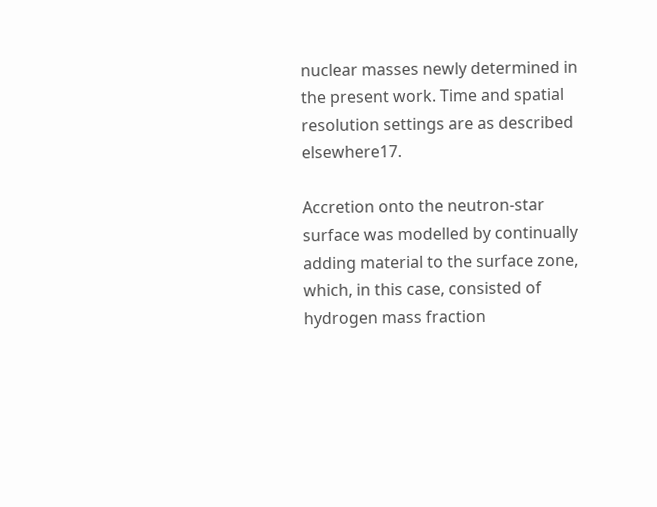nuclear masses newly determined in the present work. Time and spatial resolution settings are as described elsewhere17.

Accretion onto the neutron-star surface was modelled by continually adding material to the surface zone, which, in this case, consisted of hydrogen mass fraction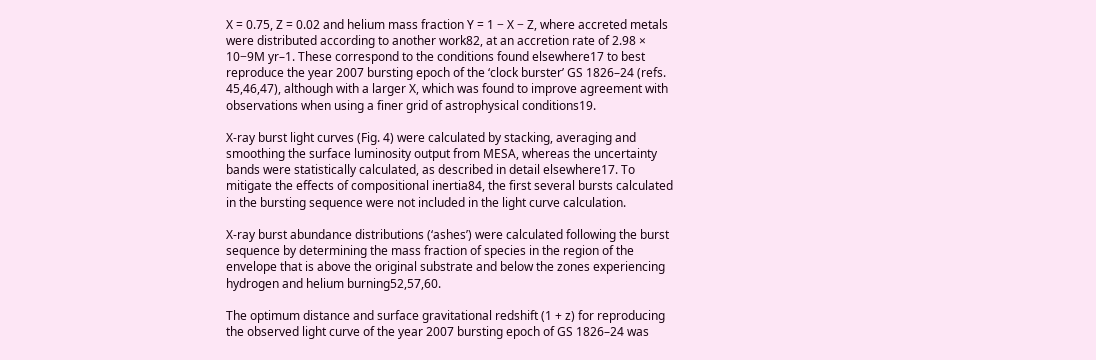X = 0.75, Z = 0.02 and helium mass fraction Y = 1 − X − Z, where accreted metals were distributed according to another work82, at an accretion rate of 2.98 × 10−9M yr–1. These correspond to the conditions found elsewhere17 to best reproduce the year 2007 bursting epoch of the ‘clock burster’ GS 1826–24 (refs. 45,46,47), although with a larger X, which was found to improve agreement with observations when using a finer grid of astrophysical conditions19.

X-ray burst light curves (Fig. 4) were calculated by stacking, averaging and smoothing the surface luminosity output from MESA, whereas the uncertainty bands were statistically calculated, as described in detail elsewhere17. To mitigate the effects of compositional inertia84, the first several bursts calculated in the bursting sequence were not included in the light curve calculation.

X-ray burst abundance distributions (‘ashes’) were calculated following the burst sequence by determining the mass fraction of species in the region of the envelope that is above the original substrate and below the zones experiencing hydrogen and helium burning52,57,60.

The optimum distance and surface gravitational redshift (1 + z) for reproducing the observed light curve of the year 2007 bursting epoch of GS 1826–24 was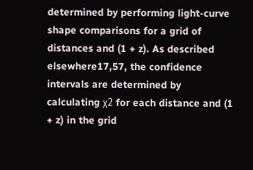determined by performing light-curve shape comparisons for a grid of distances and (1 + z). As described elsewhere17,57, the confidence intervals are determined by calculating χ2 for each distance and (1 + z) in the grid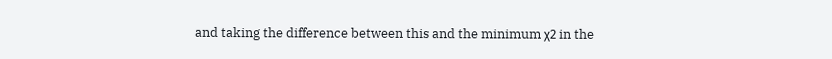and taking the difference between this and the minimum χ2 in the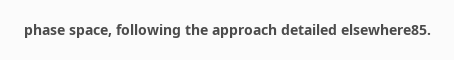phase space, following the approach detailed elsewhere85.